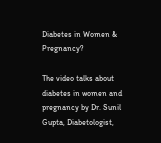Diabetes in Women & Pregnancy?

The video talks about diabetes in women and pregnancy by Dr. Sunil Gupta, Diabetologist,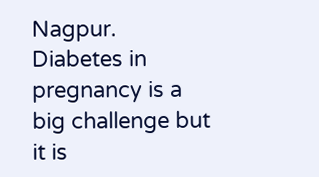Nagpur. Diabetes in pregnancy is a big challenge but it is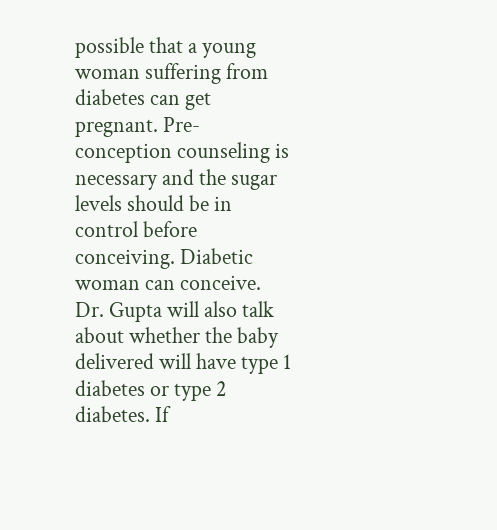possible that a young woman suffering from diabetes can get pregnant. Pre-conception counseling is necessary and the sugar levels should be in control before conceiving. Diabetic woman can conceive. Dr. Gupta will also talk about whether the baby delivered will have type 1 diabetes or type 2 diabetes. If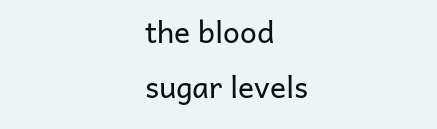the blood sugar levels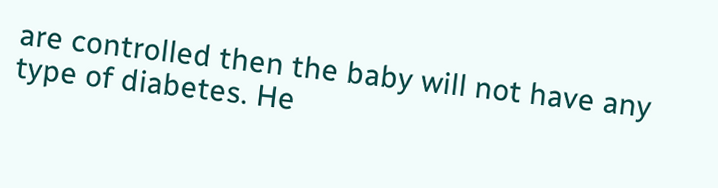are controlled then the baby will not have any type of diabetes. He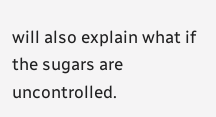will also explain what if the sugars are uncontrolled.